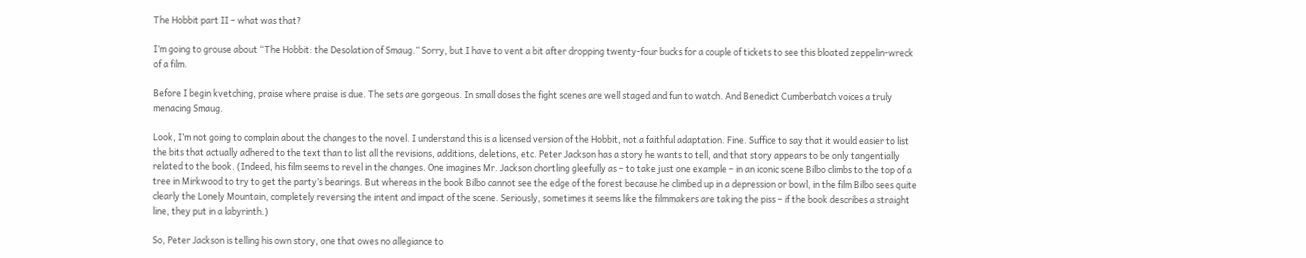The Hobbit part II – what was that?

I’m going to grouse about “The Hobbit: the Desolation of Smaug.” Sorry, but I have to vent a bit after dropping twenty-four bucks for a couple of tickets to see this bloated zeppelin-wreck of a film.

Before I begin kvetching, praise where praise is due. The sets are gorgeous. In small doses the fight scenes are well staged and fun to watch. And Benedict Cumberbatch voices a truly menacing Smaug.

Look, I’m not going to complain about the changes to the novel. I understand this is a licensed version of the Hobbit, not a faithful adaptation. Fine. Suffice to say that it would easier to list the bits that actually adhered to the text than to list all the revisions, additions, deletions, etc. Peter Jackson has a story he wants to tell, and that story appears to be only tangentially related to the book. (Indeed, his film seems to revel in the changes. One imagines Mr. Jackson chortling gleefully as – to take just one example – in an iconic scene Bilbo climbs to the top of a tree in Mirkwood to try to get the party’s bearings. But whereas in the book Bilbo cannot see the edge of the forest because he climbed up in a depression or bowl, in the film Bilbo sees quite clearly the Lonely Mountain, completely reversing the intent and impact of the scene. Seriously, sometimes it seems like the filmmakers are taking the piss – if the book describes a straight line, they put in a labyrinth.)

So, Peter Jackson is telling his own story, one that owes no allegiance to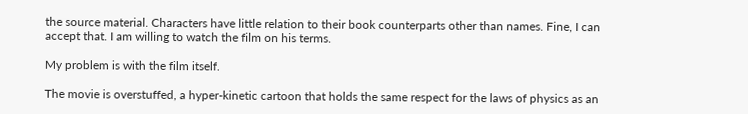the source material. Characters have little relation to their book counterparts other than names. Fine, I can accept that. I am willing to watch the film on his terms.

My problem is with the film itself.

The movie is overstuffed, a hyper-kinetic cartoon that holds the same respect for the laws of physics as an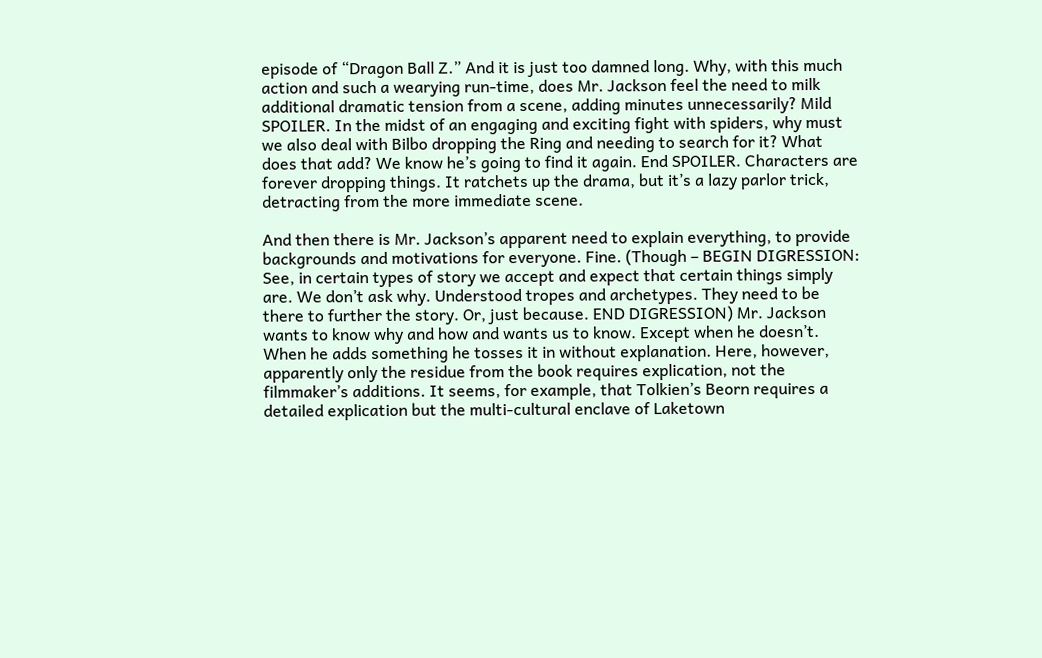episode of “Dragon Ball Z.” And it is just too damned long. Why, with this much action and such a wearying run-time, does Mr. Jackson feel the need to milk additional dramatic tension from a scene, adding minutes unnecessarily? Mild SPOILER. In the midst of an engaging and exciting fight with spiders, why must we also deal with Bilbo dropping the Ring and needing to search for it? What does that add? We know he’s going to find it again. End SPOILER. Characters are forever dropping things. It ratchets up the drama, but it’s a lazy parlor trick, detracting from the more immediate scene.

And then there is Mr. Jackson’s apparent need to explain everything, to provide backgrounds and motivations for everyone. Fine. (Though – BEGIN DIGRESSION: See, in certain types of story we accept and expect that certain things simply are. We don’t ask why. Understood tropes and archetypes. They need to be there to further the story. Or, just because. END DIGRESSION) Mr. Jackson wants to know why and how and wants us to know. Except when he doesn’t. When he adds something he tosses it in without explanation. Here, however, apparently only the residue from the book requires explication, not the filmmaker’s additions. It seems, for example, that Tolkien’s Beorn requires a detailed explication but the multi-cultural enclave of Laketown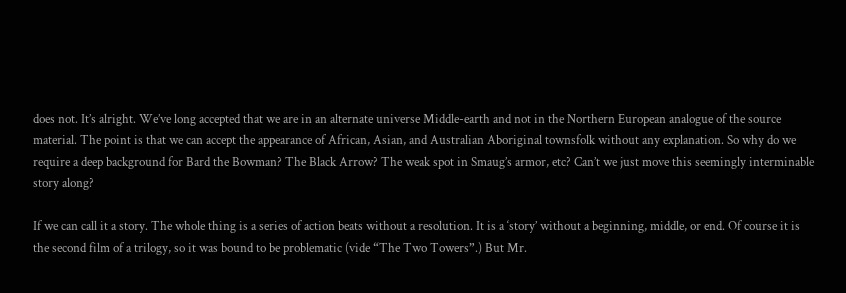does not. It’s alright. We’ve long accepted that we are in an alternate universe Middle-earth and not in the Northern European analogue of the source material. The point is that we can accept the appearance of African, Asian, and Australian Aboriginal townsfolk without any explanation. So why do we require a deep background for Bard the Bowman? The Black Arrow? The weak spot in Smaug’s armor, etc? Can’t we just move this seemingly interminable story along?

If we can call it a story. The whole thing is a series of action beats without a resolution. It is a ‘story’ without a beginning, middle, or end. Of course it is the second film of a trilogy, so it was bound to be problematic (vide “The Two Towers”.) But Mr.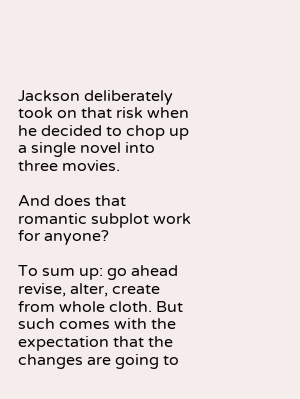Jackson deliberately took on that risk when he decided to chop up a single novel into three movies.

And does that romantic subplot work for anyone?

To sum up: go ahead revise, alter, create from whole cloth. But such comes with the expectation that the changes are going to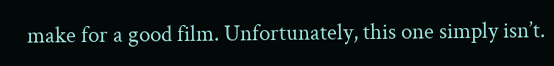make for a good film. Unfortunately, this one simply isn’t.